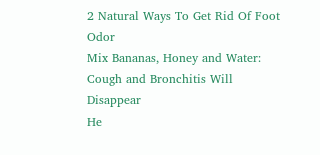2 Natural Ways To Get Rid Of Foot Odor
Mix Bananas, Honey and Water: Cough and Bronchitis Will Disappear
He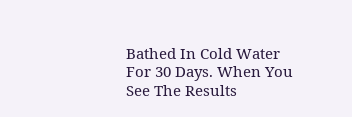Bathed In Cold Water For 30 Days. When You See The Results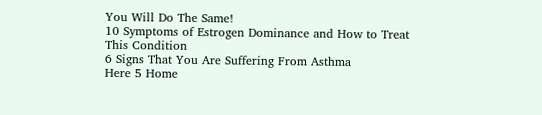You Will Do The Same!
10 Symptoms of Estrogen Dominance and How to Treat This Condition
6 Signs That You Are Suffering From Asthma
Here 5 Home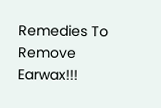Remedies To Remove Earwax!!!